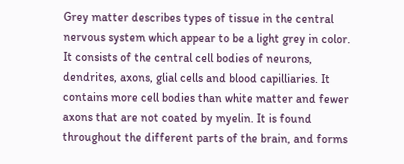Grey matter describes types of tissue in the central nervous system which appear to be a light grey in color. It consists of the central cell bodies of neurons, dendrites, axons, glial cells and blood capilliaries. It contains more cell bodies than white matter and fewer axons that are not coated by myelin. It is found throughout the different parts of the brain, and forms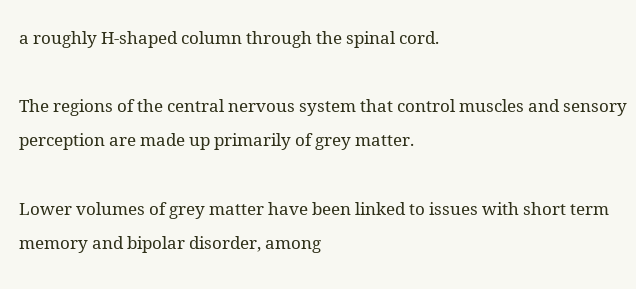a roughly H-shaped column through the spinal cord.

The regions of the central nervous system that control muscles and sensory perception are made up primarily of grey matter.

Lower volumes of grey matter have been linked to issues with short term memory and bipolar disorder, among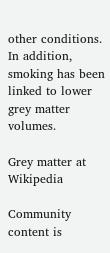other conditions. In addition, smoking has been linked to lower grey matter volumes.

Grey matter at Wikipedia

Community content is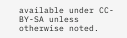available under CC-BY-SA unless otherwise noted.